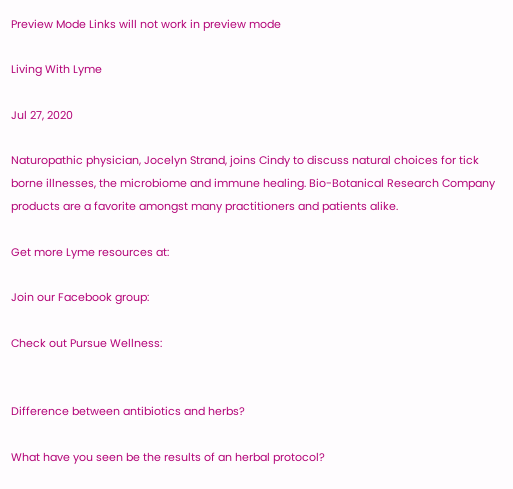Preview Mode Links will not work in preview mode

Living With Lyme

Jul 27, 2020

Naturopathic physician, Jocelyn Strand, joins Cindy to discuss natural choices for tick borne illnesses, the microbiome and immune healing. Bio-Botanical Research Company products are a favorite amongst many practitioners and patients alike.

Get more Lyme resources at:

Join our Facebook group:

Check out Pursue Wellness:


Difference between antibiotics and herbs?

What have you seen be the results of an herbal protocol?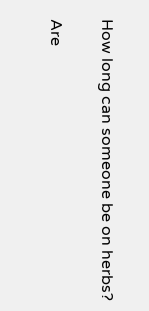How long can someone be on herbs?

Are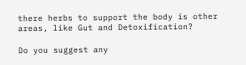there herbs to support the body is other areas, like Gut and Detoxification?

Do you suggest any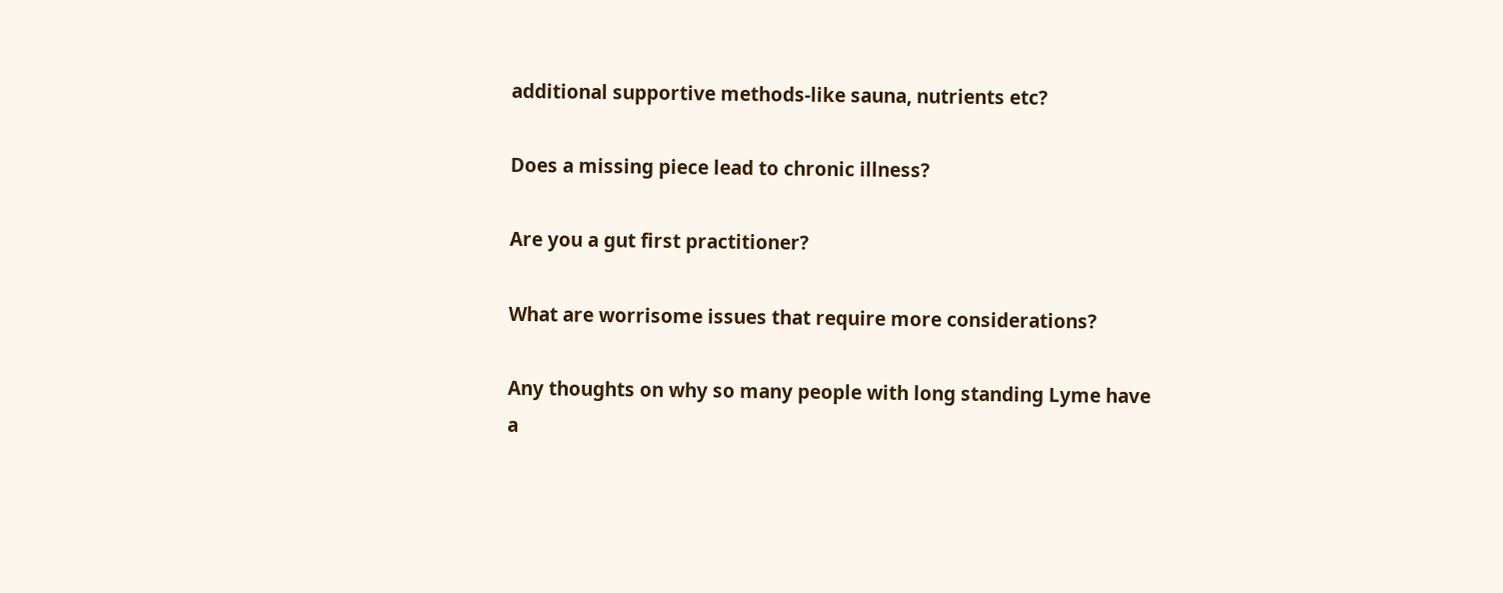additional supportive methods-like sauna, nutrients etc?

Does a missing piece lead to chronic illness?

Are you a gut first practitioner?

What are worrisome issues that require more considerations?

Any thoughts on why so many people with long standing Lyme have a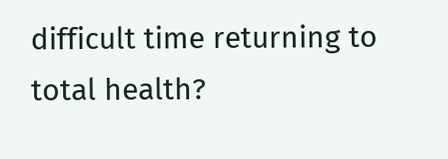difficult time returning to total health?